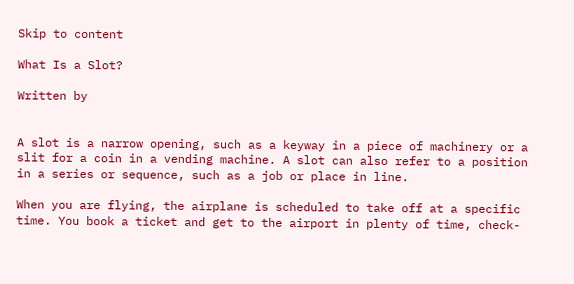Skip to content

What Is a Slot?

Written by


A slot is a narrow opening, such as a keyway in a piece of machinery or a slit for a coin in a vending machine. A slot can also refer to a position in a series or sequence, such as a job or place in line.

When you are flying, the airplane is scheduled to take off at a specific time. You book a ticket and get to the airport in plenty of time, check-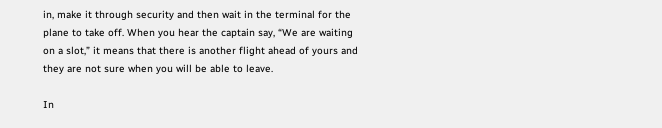in, make it through security and then wait in the terminal for the plane to take off. When you hear the captain say, “We are waiting on a slot,” it means that there is another flight ahead of yours and they are not sure when you will be able to leave.

In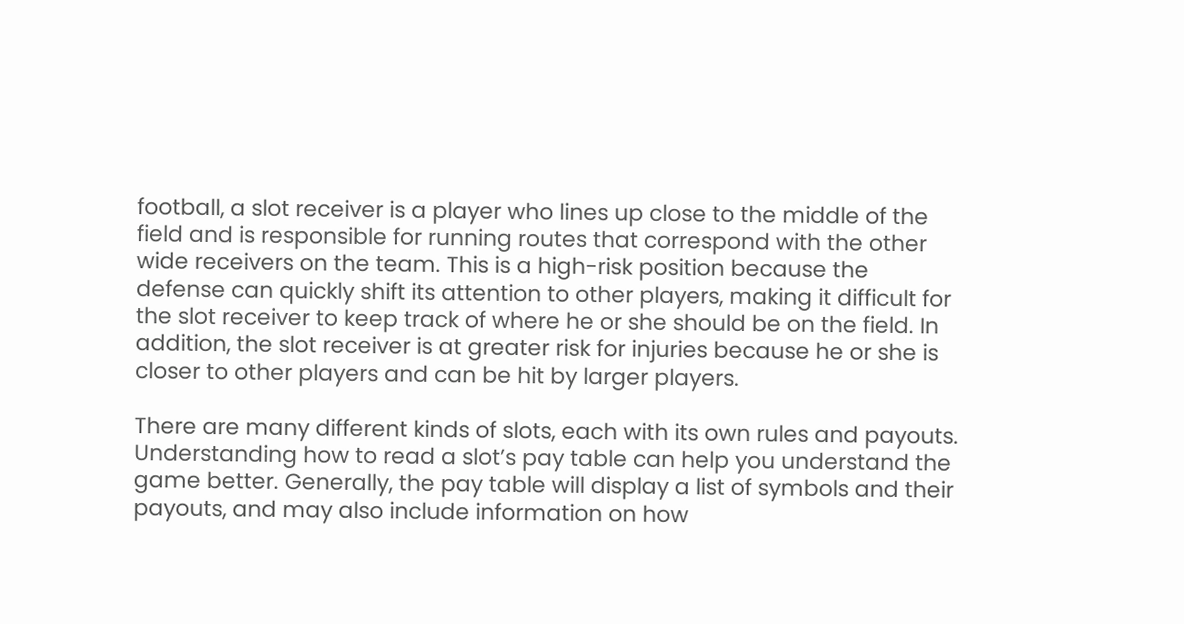football, a slot receiver is a player who lines up close to the middle of the field and is responsible for running routes that correspond with the other wide receivers on the team. This is a high-risk position because the defense can quickly shift its attention to other players, making it difficult for the slot receiver to keep track of where he or she should be on the field. In addition, the slot receiver is at greater risk for injuries because he or she is closer to other players and can be hit by larger players.

There are many different kinds of slots, each with its own rules and payouts. Understanding how to read a slot’s pay table can help you understand the game better. Generally, the pay table will display a list of symbols and their payouts, and may also include information on how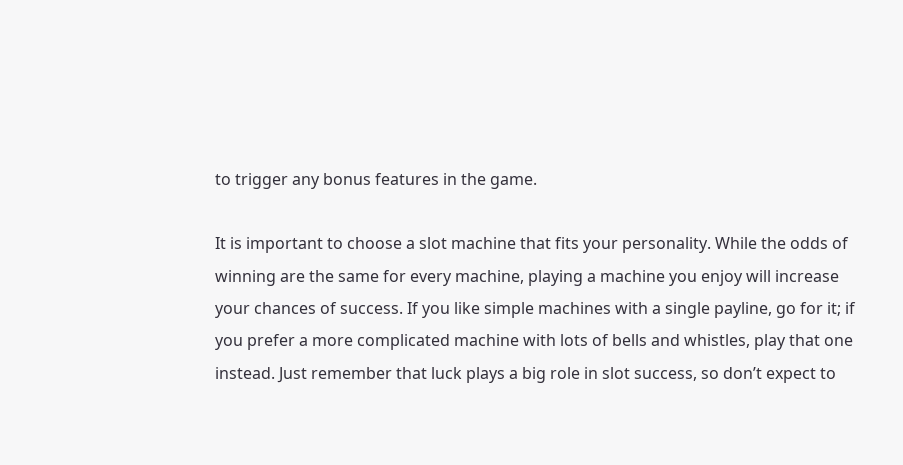to trigger any bonus features in the game.

It is important to choose a slot machine that fits your personality. While the odds of winning are the same for every machine, playing a machine you enjoy will increase your chances of success. If you like simple machines with a single payline, go for it; if you prefer a more complicated machine with lots of bells and whistles, play that one instead. Just remember that luck plays a big role in slot success, so don’t expect to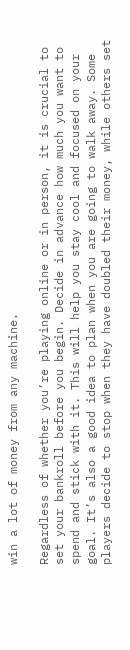win a lot of money from any machine.

Regardless of whether you’re playing online or in person, it is crucial to set your bankroll before you begin. Decide in advance how much you want to spend and stick with it. This will help you stay cool and focused on your goal. It’s also a good idea to plan when you are going to walk away. Some players decide to stop when they have doubled their money, while others set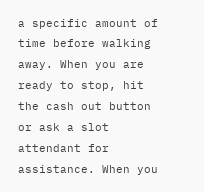a specific amount of time before walking away. When you are ready to stop, hit the cash out button or ask a slot attendant for assistance. When you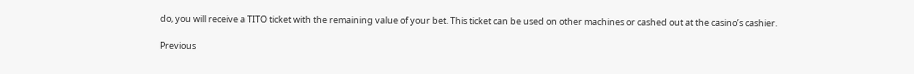do, you will receive a TITO ticket with the remaining value of your bet. This ticket can be used on other machines or cashed out at the casino’s cashier.

Previous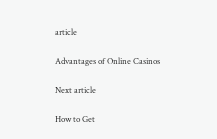article

Advantages of Online Casinos

Next article

How to Get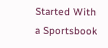Started With a Sportsbook